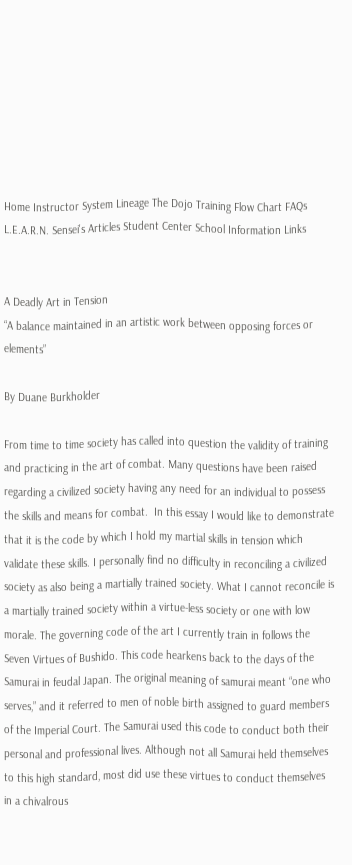Home Instructor System Lineage The Dojo Training Flow Chart FAQs L.E.A.R.N. Sensei's Articles Student Center School Information Links


A Deadly Art in Tension
“A balance maintained in an artistic work between opposing forces or elements”

By Duane Burkholder

From time to time society has called into question the validity of training and practicing in the art of combat. Many questions have been raised regarding a civilized society having any need for an individual to possess the skills and means for combat.  In this essay I would like to demonstrate that it is the code by which I hold my martial skills in tension which validate these skills. I personally find no difficulty in reconciling a civilized society as also being a martially trained society. What I cannot reconcile is a martially trained society within a virtue-less society or one with low morale. The governing code of the art I currently train in follows the Seven Virtues of Bushido. This code hearkens back to the days of the Samurai in feudal Japan. The original meaning of samurai meant “one who serves,” and it referred to men of noble birth assigned to guard members of the Imperial Court. The Samurai used this code to conduct both their personal and professional lives. Although not all Samurai held themselves to this high standard, most did use these virtues to conduct themselves in a chivalrous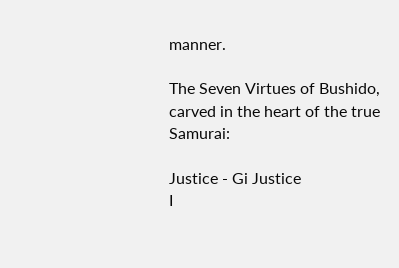manner.

The Seven Virtues of Bushido, carved in the heart of the true Samurai:

Justice - Gi Justice
I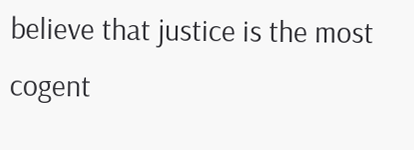believe that justice is the most cogent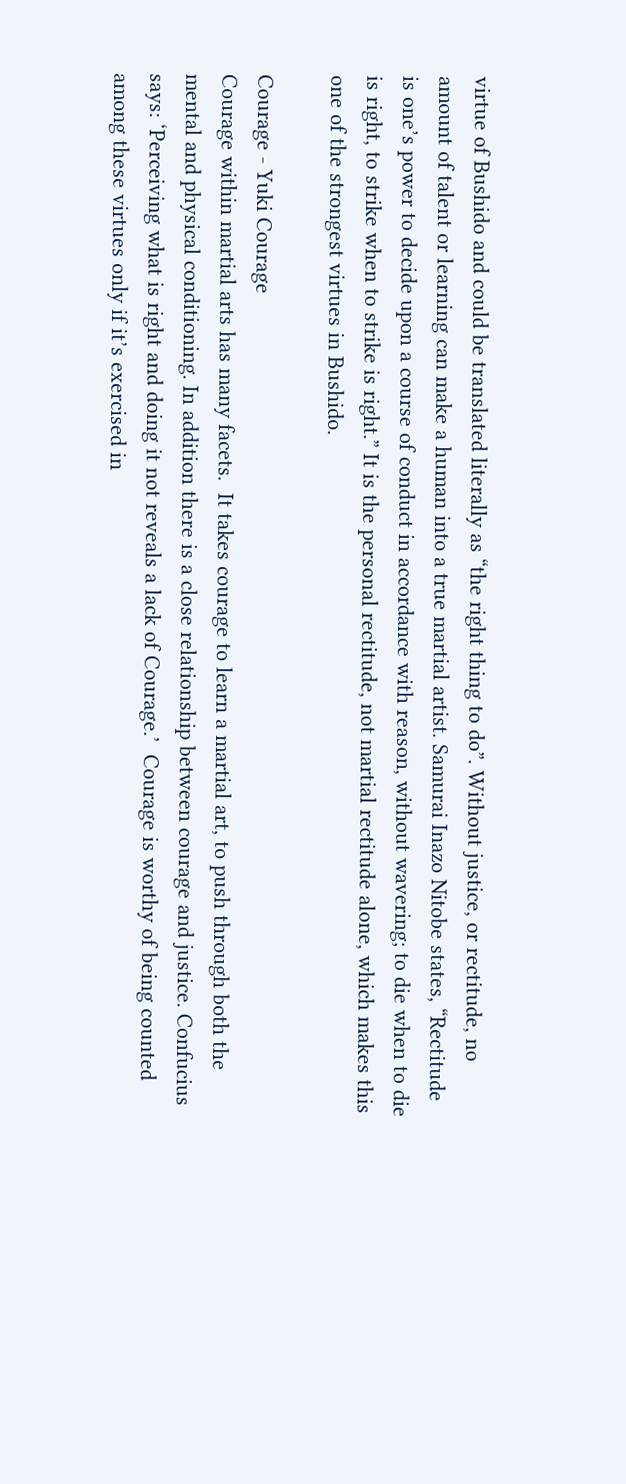virtue of Bushido and could be translated literally as “the right thing to do”. Without justice, or rectitude, no amount of talent or learning can make a human into a true martial artist. Samurai Inazo Nitobe states, “Rectitude is one’s power to decide upon a course of conduct in accordance with reason, without wavering; to die when to die is right, to strike when to strike is right.” It is the personal rectitude, not martial rectitude alone, which makes this one of the strongest virtues in Bushido.

Courage - Yuki Courage
Courage within martial arts has many facets.  It takes courage to learn a martial art, to push through both the mental and physical conditioning. In addition there is a close relationship between courage and justice. Confucius says: ‘Perceiving what is right and doing it not reveals a lack of Courage.’  Courage is worthy of being counted among these virtues only if it’s exercised in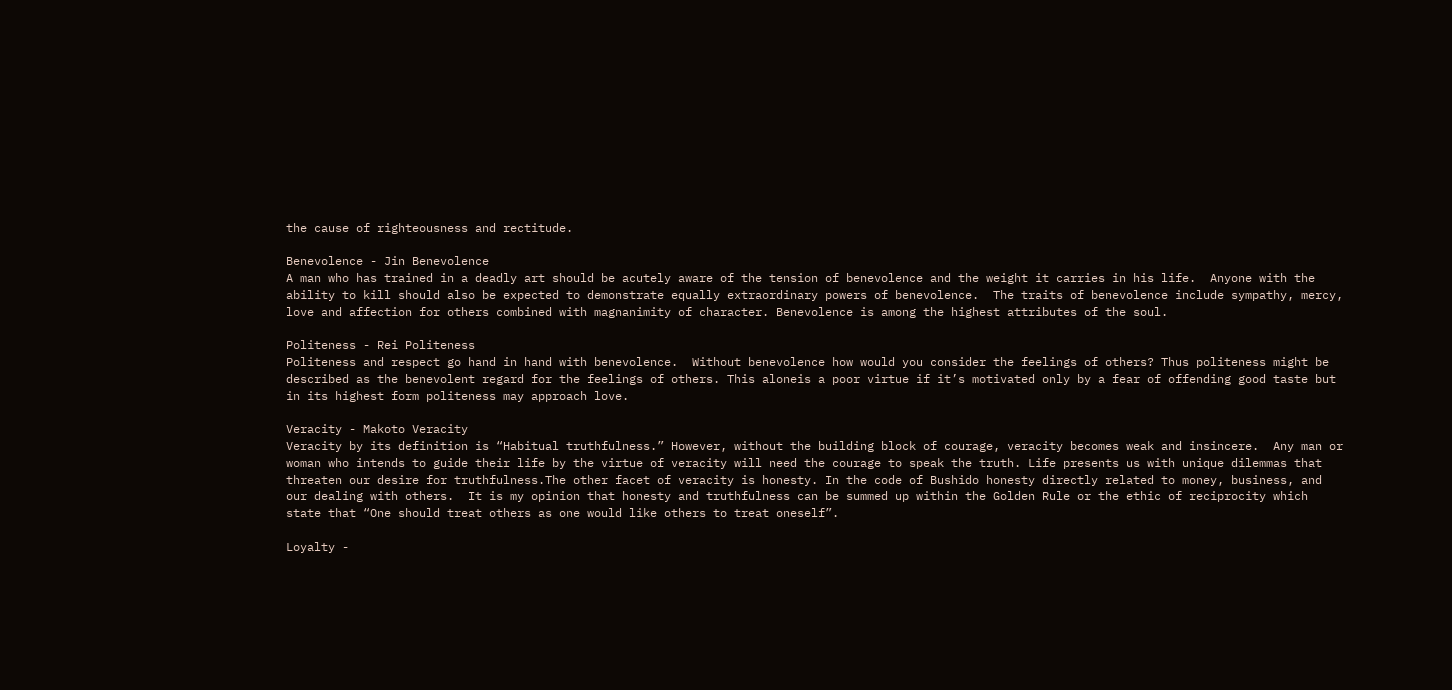the cause of righteousness and rectitude.

Benevolence - Jin Benevolence
A man who has trained in a deadly art should be acutely aware of the tension of benevolence and the weight it carries in his life.  Anyone with the ability to kill should also be expected to demonstrate equally extraordinary powers of benevolence.  The traits of benevolence include sympathy, mercy, love and affection for others combined with magnanimity of character. Benevolence is among the highest attributes of the soul.

Politeness - Rei Politeness
Politeness and respect go hand in hand with benevolence.  Without benevolence how would you consider the feelings of others? Thus politeness might be described as the benevolent regard for the feelings of others. This aloneis a poor virtue if it’s motivated only by a fear of offending good taste but in its highest form politeness may approach love.

Veracity - Makoto Veracity
Veracity by its definition is “Habitual truthfulness.” However, without the building block of courage, veracity becomes weak and insincere.  Any man or woman who intends to guide their life by the virtue of veracity will need the courage to speak the truth. Life presents us with unique dilemmas that threaten our desire for truthfulness.The other facet of veracity is honesty. In the code of Bushido honesty directly related to money, business, and our dealing with others.  It is my opinion that honesty and truthfulness can be summed up within the Golden Rule or the ethic of reciprocity which state that “One should treat others as one would like others to treat oneself”.

Loyalty -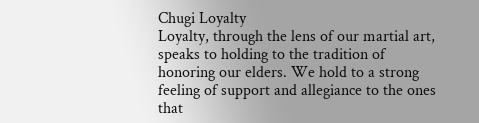Chugi Loyalty
Loyalty, through the lens of our martial art, speaks to holding to the tradition of honoring our elders. We hold to a strong feeling of support and allegiance to the ones that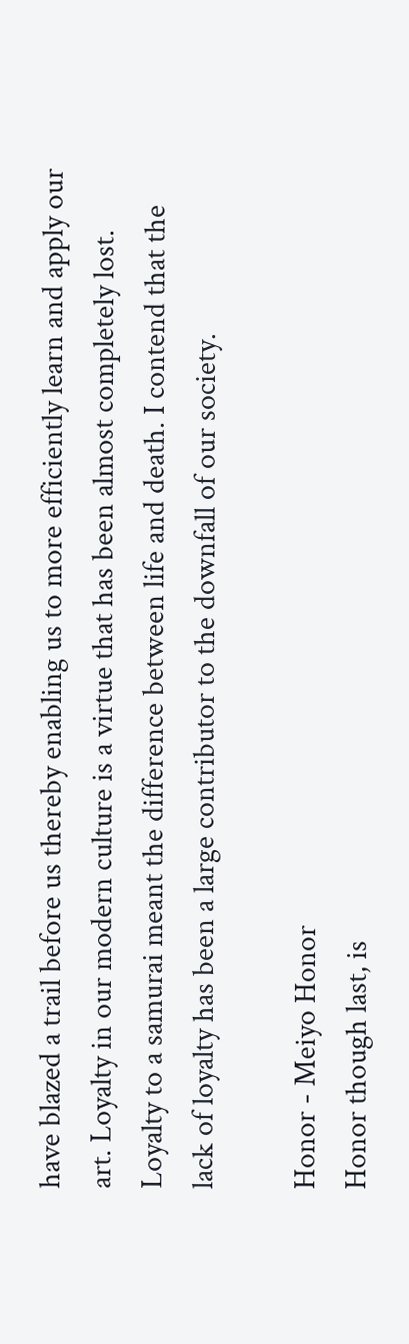have blazed a trail before us thereby enabling us to more efficiently learn and apply our art. Loyalty in our modern culture is a virtue that has been almost completely lost. Loyalty to a samurai meant the difference between life and death. I contend that the lack of loyalty has been a large contributor to the downfall of our society.

Honor - Meiyo Honor
Honor though last, is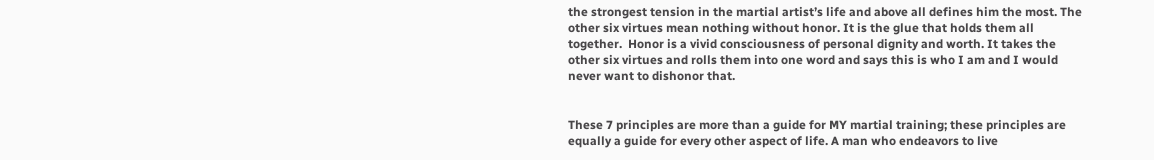the strongest tension in the martial artist’s life and above all defines him the most. The other six virtues mean nothing without honor. It is the glue that holds them all together.  Honor is a vivid consciousness of personal dignity and worth. It takes the other six virtues and rolls them into one word and says this is who I am and I would never want to dishonor that.


These 7 principles are more than a guide for MY martial training; these principles are equally a guide for every other aspect of life. A man who endeavors to live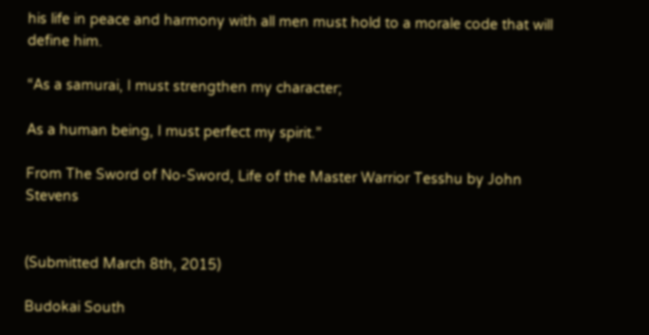his life in peace and harmony with all men must hold to a morale code that will define him.

“As a samurai, I must strengthen my character;

As a human being, I must perfect my spirit.”

From The Sword of No-Sword, Life of the Master Warrior Tesshu by John Stevens


(Submitted March 8th, 2015)

Budokai South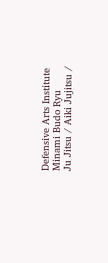Defensive Arts Institute
Minami Budo Ryu
Ju Jitsu / Aiki Jujitsu /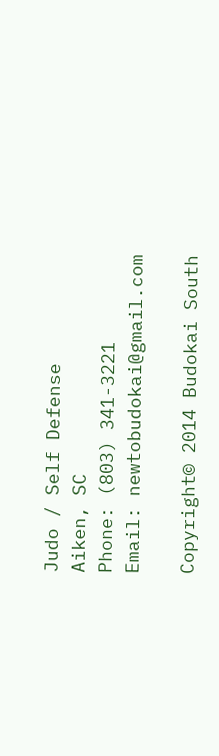Judo / Self Defense
Aiken, SC
Phone: (803) 341-3221
Email: newtobudokai@gmail.com

Copyright© 2014 Budokai South